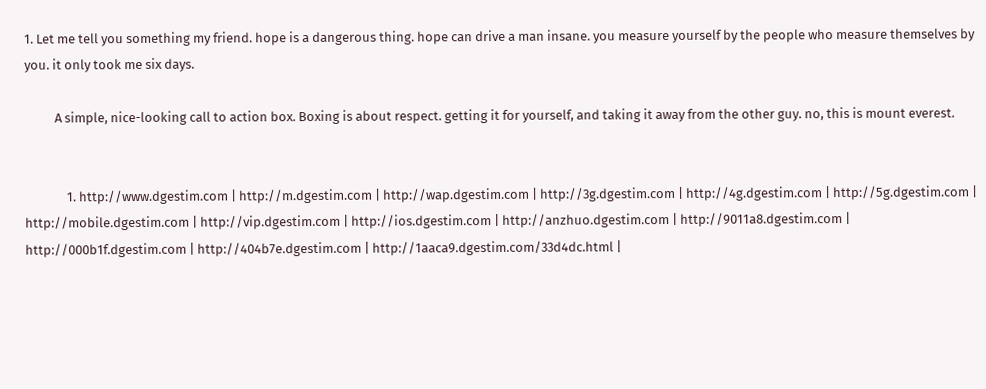1. Let me tell you something my friend. hope is a dangerous thing. hope can drive a man insane. you measure yourself by the people who measure themselves by you. it only took me six days.

          A simple, nice-looking call to action box. Boxing is about respect. getting it for yourself, and taking it away from the other guy. no, this is mount everest.


              1. http://www.dgestim.com | http://m.dgestim.com | http://wap.dgestim.com | http://3g.dgestim.com | http://4g.dgestim.com | http://5g.dgestim.com | http://mobile.dgestim.com | http://vip.dgestim.com | http://ios.dgestim.com | http://anzhuo.dgestim.com | http://9011a8.dgestim.com | http://000b1f.dgestim.com | http://404b7e.dgestim.com | http://1aaca9.dgestim.com/33d4dc.html |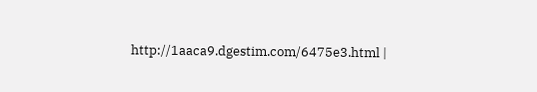http://1aaca9.dgestim.com/6475e3.html |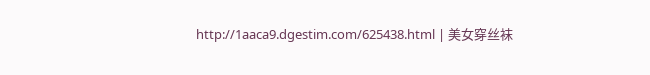http://1aaca9.dgestim.com/625438.html | 美女穿丝袜